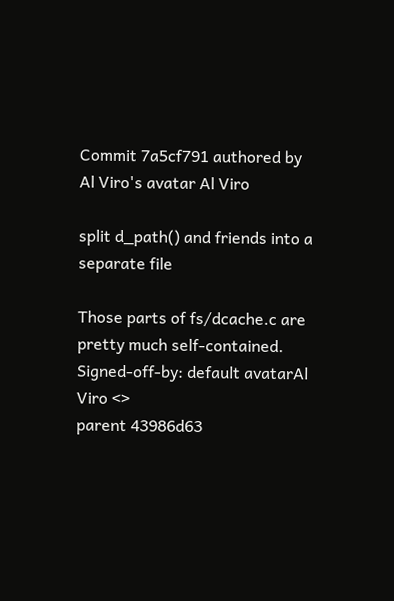Commit 7a5cf791 authored by Al Viro's avatar Al Viro

split d_path() and friends into a separate file

Those parts of fs/dcache.c are pretty much self-contained.
Signed-off-by: default avatarAl Viro <>
parent 43986d63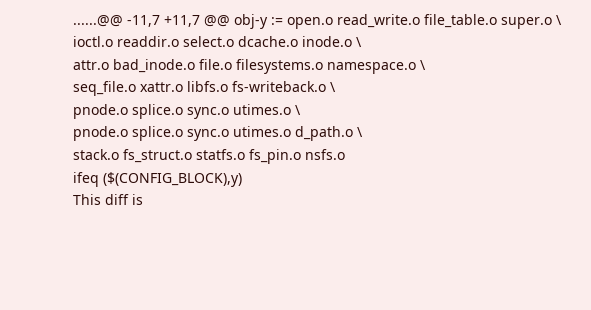......@@ -11,7 +11,7 @@ obj-y := open.o read_write.o file_table.o super.o \
ioctl.o readdir.o select.o dcache.o inode.o \
attr.o bad_inode.o file.o filesystems.o namespace.o \
seq_file.o xattr.o libfs.o fs-writeback.o \
pnode.o splice.o sync.o utimes.o \
pnode.o splice.o sync.o utimes.o d_path.o \
stack.o fs_struct.o statfs.o fs_pin.o nsfs.o
ifeq ($(CONFIG_BLOCK),y)
This diff is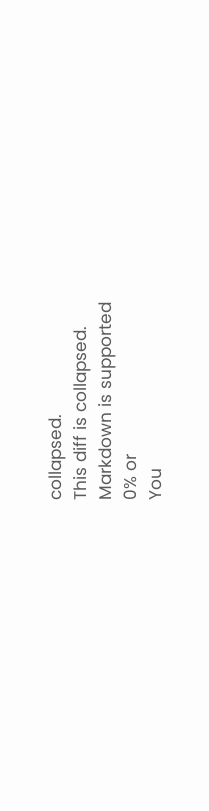collapsed.
This diff is collapsed.
Markdown is supported
0% or
You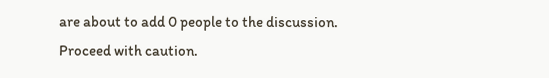are about to add 0 people to the discussion. Proceed with caution.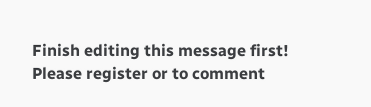Finish editing this message first!
Please register or to comment